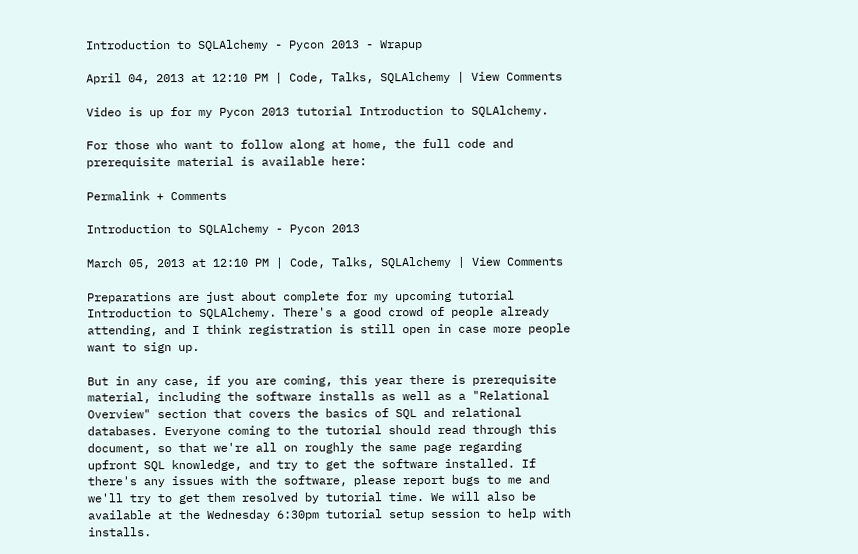Introduction to SQLAlchemy - Pycon 2013 - Wrapup

April 04, 2013 at 12:10 PM | Code, Talks, SQLAlchemy | View Comments

Video is up for my Pycon 2013 tutorial Introduction to SQLAlchemy.

For those who want to follow along at home, the full code and prerequisite material is available here:

Permalink + Comments

Introduction to SQLAlchemy - Pycon 2013

March 05, 2013 at 12:10 PM | Code, Talks, SQLAlchemy | View Comments

Preparations are just about complete for my upcoming tutorial Introduction to SQLAlchemy. There's a good crowd of people already attending, and I think registration is still open in case more people want to sign up.

But in any case, if you are coming, this year there is prerequisite material, including the software installs as well as a "Relational Overview" section that covers the basics of SQL and relational databases. Everyone coming to the tutorial should read through this document, so that we're all on roughly the same page regarding upfront SQL knowledge, and try to get the software installed. If there's any issues with the software, please report bugs to me and we'll try to get them resolved by tutorial time. We will also be available at the Wednesday 6:30pm tutorial setup session to help with installs.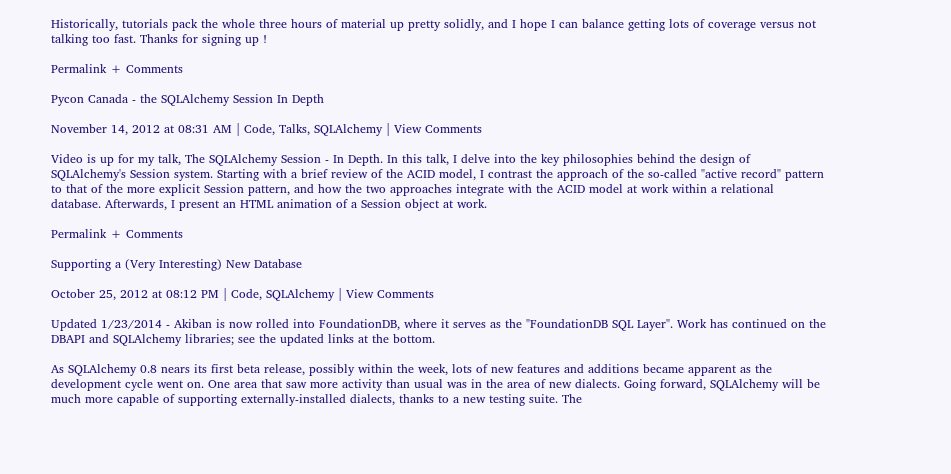Historically, tutorials pack the whole three hours of material up pretty solidly, and I hope I can balance getting lots of coverage versus not talking too fast. Thanks for signing up !

Permalink + Comments

Pycon Canada - the SQLAlchemy Session In Depth

November 14, 2012 at 08:31 AM | Code, Talks, SQLAlchemy | View Comments

Video is up for my talk, The SQLAlchemy Session - In Depth. In this talk, I delve into the key philosophies behind the design of SQLAlchemy's Session system. Starting with a brief review of the ACID model, I contrast the approach of the so-called "active record" pattern to that of the more explicit Session pattern, and how the two approaches integrate with the ACID model at work within a relational database. Afterwards, I present an HTML animation of a Session object at work.

Permalink + Comments

Supporting a (Very Interesting) New Database

October 25, 2012 at 08:12 PM | Code, SQLAlchemy | View Comments

Updated 1/23/2014 - Akiban is now rolled into FoundationDB, where it serves as the "FoundationDB SQL Layer". Work has continued on the DBAPI and SQLAlchemy libraries; see the updated links at the bottom.

As SQLAlchemy 0.8 nears its first beta release, possibly within the week, lots of new features and additions became apparent as the development cycle went on. One area that saw more activity than usual was in the area of new dialects. Going forward, SQLAlchemy will be much more capable of supporting externally-installed dialects, thanks to a new testing suite. The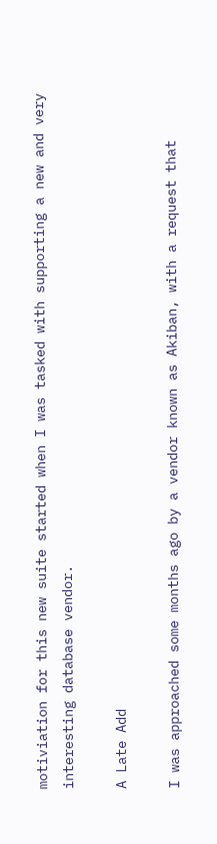motiviation for this new suite started when I was tasked with supporting a new and very interesting database vendor.

A Late Add

I was approached some months ago by a vendor known as Akiban, with a request that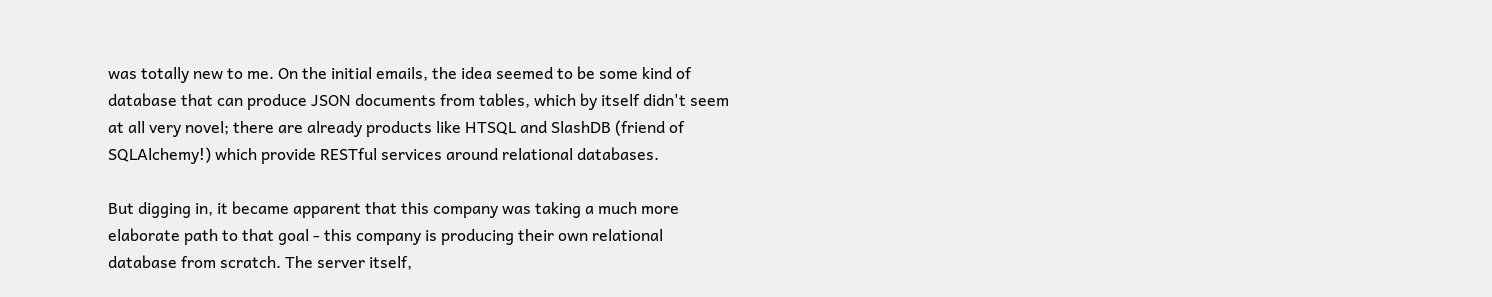was totally new to me. On the initial emails, the idea seemed to be some kind of database that can produce JSON documents from tables, which by itself didn't seem at all very novel; there are already products like HTSQL and SlashDB (friend of SQLAlchemy!) which provide RESTful services around relational databases.

But digging in, it became apparent that this company was taking a much more elaborate path to that goal - this company is producing their own relational database from scratch. The server itself,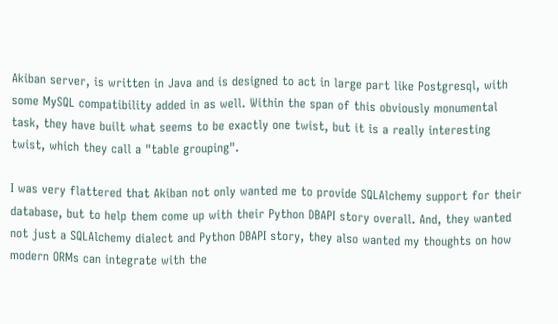Akiban server, is written in Java and is designed to act in large part like Postgresql, with some MySQL compatibility added in as well. Within the span of this obviously monumental task, they have built what seems to be exactly one twist, but it is a really interesting twist, which they call a "table grouping".

I was very flattered that Akiban not only wanted me to provide SQLAlchemy support for their database, but to help them come up with their Python DBAPI story overall. And, they wanted not just a SQLAlchemy dialect and Python DBAPI story, they also wanted my thoughts on how modern ORMs can integrate with the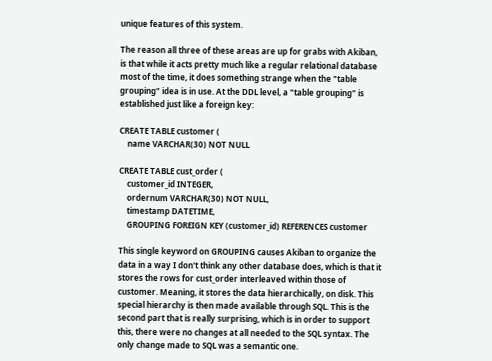unique features of this system.

The reason all three of these areas are up for grabs with Akiban, is that while it acts pretty much like a regular relational database most of the time, it does something strange when the "table grouping" idea is in use. At the DDL level, a "table grouping" is established just like a foreign key:

CREATE TABLE customer (
    name VARCHAR(30) NOT NULL

CREATE TABLE cust_order (
    customer_id INTEGER,
    ordernum VARCHAR(30) NOT NULL,
    timestamp DATETIME,
    GROUPING FOREIGN KEY (customer_id) REFERENCES customer

This single keyword on GROUPING causes Akiban to organize the data in a way I don't think any other database does, which is that it stores the rows for cust_order interleaved within those of customer. Meaning, it stores the data hierarchically, on disk. This special hierarchy is then made available through SQL. This is the second part that is really surprising, which is in order to support this, there were no changes at all needed to the SQL syntax. The only change made to SQL was a semantic one.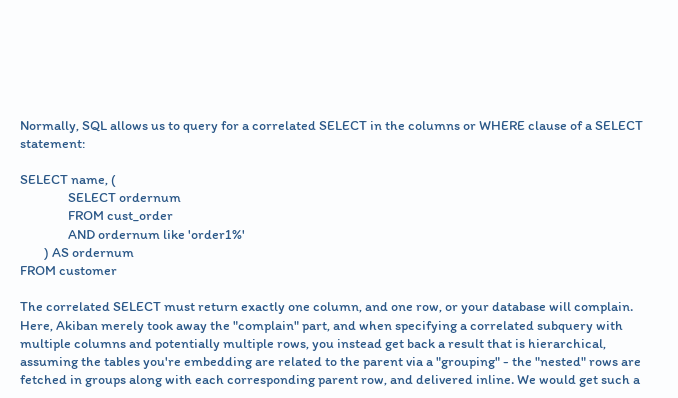Normally, SQL allows us to query for a correlated SELECT in the columns or WHERE clause of a SELECT statement:

SELECT name, (
                SELECT ordernum
                FROM cust_order
                AND ordernum like 'order1%'
        ) AS ordernum
FROM customer

The correlated SELECT must return exactly one column, and one row, or your database will complain. Here, Akiban merely took away the "complain" part, and when specifying a correlated subquery with multiple columns and potentially multiple rows, you instead get back a result that is hierarchical, assuming the tables you're embedding are related to the parent via a "grouping" - the "nested" rows are fetched in groups along with each corresponding parent row, and delivered inline. We would get such a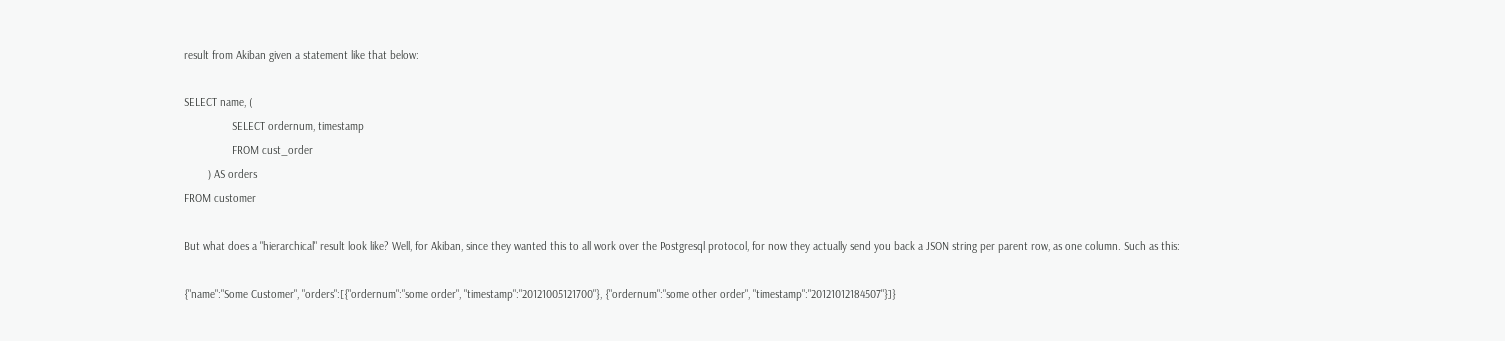result from Akiban given a statement like that below:

SELECT name, (
                SELECT ordernum, timestamp
                FROM cust_order
        ) AS orders
FROM customer

But what does a "hierarchical" result look like? Well, for Akiban, since they wanted this to all work over the Postgresql protocol, for now they actually send you back a JSON string per parent row, as one column. Such as this:

{"name":"Some Customer", "orders":[{"ordernum":"some order", "timestamp":"20121005121700"}, {"ordernum":"some other order", "timestamp":"20121012184507"}]}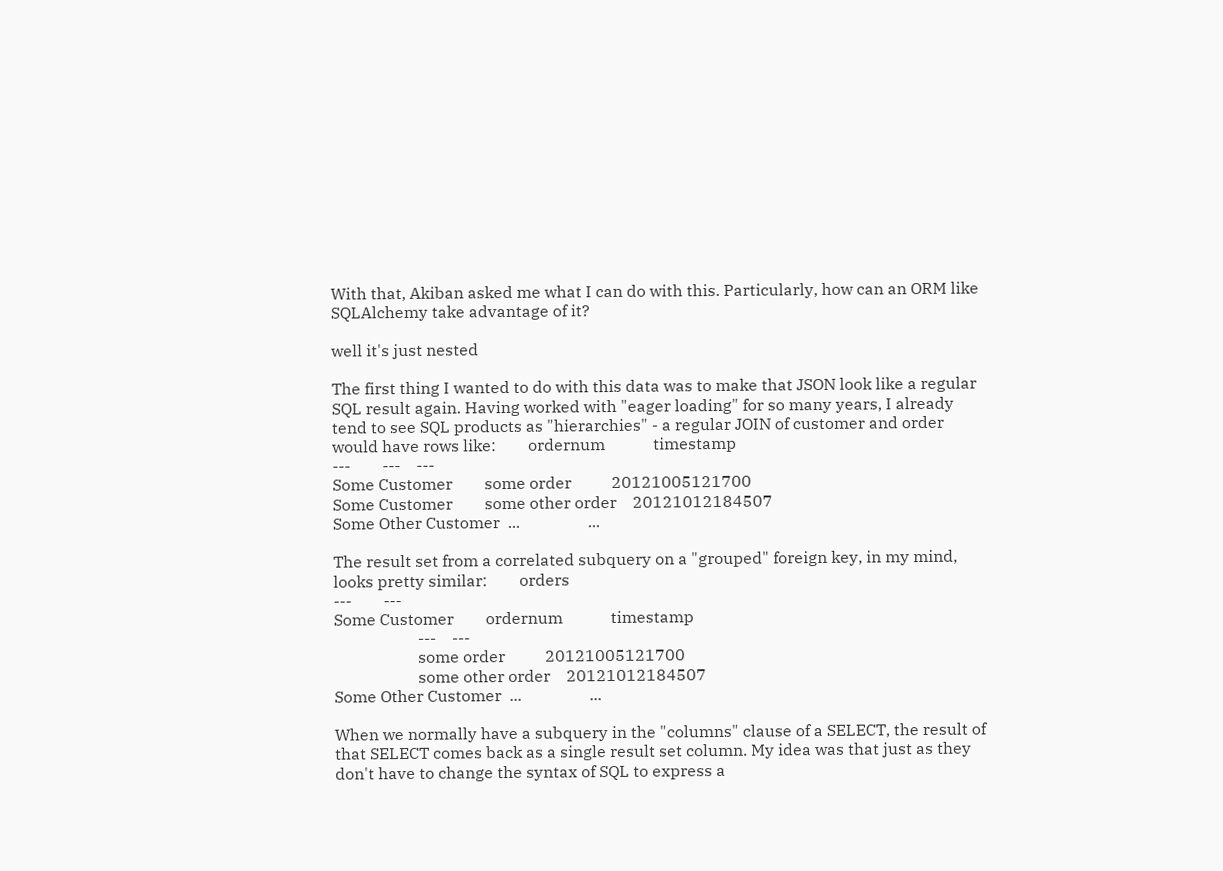With that, Akiban asked me what I can do with this. Particularly, how can an ORM like SQLAlchemy take advantage of it?

well it's just nested

The first thing I wanted to do with this data was to make that JSON look like a regular SQL result again. Having worked with "eager loading" for so many years, I already tend to see SQL products as "hierarchies" - a regular JOIN of customer and order would have rows like:        ordernum            timestamp
---        ---    ---
Some Customer        some order          20121005121700
Some Customer        some other order    20121012184507
Some Other Customer  ...                 ...

The result set from a correlated subquery on a "grouped" foreign key, in my mind, looks pretty similar:        orders
---        ---
Some Customer        ordernum            timestamp
                     ---    ---
                     some order          20121005121700
                     some other order    20121012184507
Some Other Customer  ...                 ...

When we normally have a subquery in the "columns" clause of a SELECT, the result of that SELECT comes back as a single result set column. My idea was that just as they don't have to change the syntax of SQL to express a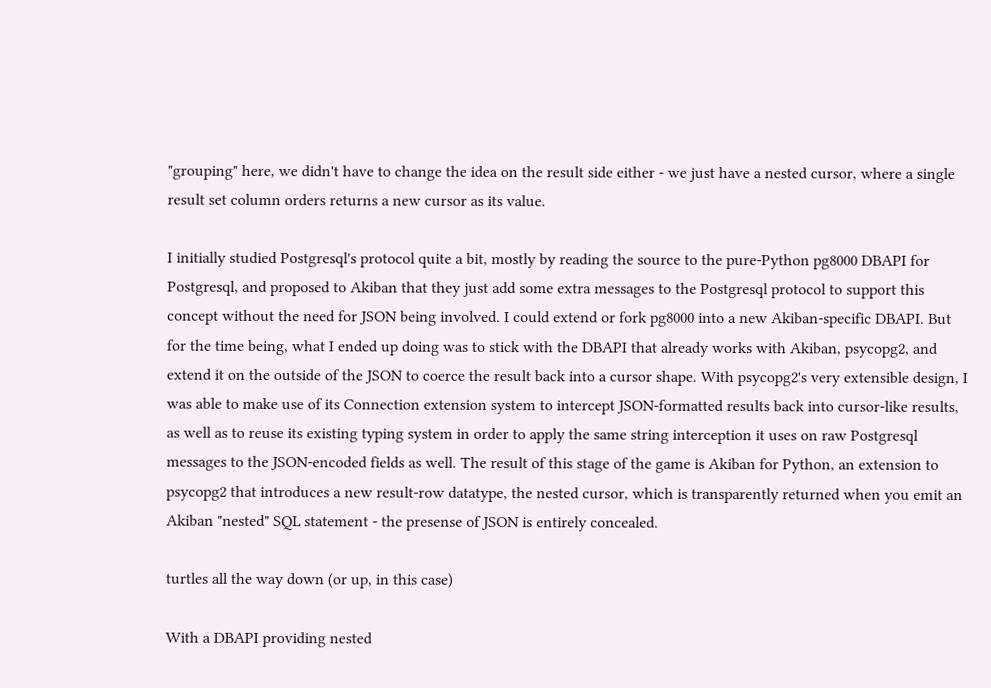"grouping" here, we didn't have to change the idea on the result side either - we just have a nested cursor, where a single result set column orders returns a new cursor as its value.

I initially studied Postgresql's protocol quite a bit, mostly by reading the source to the pure-Python pg8000 DBAPI for Postgresql, and proposed to Akiban that they just add some extra messages to the Postgresql protocol to support this concept without the need for JSON being involved. I could extend or fork pg8000 into a new Akiban-specific DBAPI. But for the time being, what I ended up doing was to stick with the DBAPI that already works with Akiban, psycopg2, and extend it on the outside of the JSON to coerce the result back into a cursor shape. With psycopg2's very extensible design, I was able to make use of its Connection extension system to intercept JSON-formatted results back into cursor-like results, as well as to reuse its existing typing system in order to apply the same string interception it uses on raw Postgresql messages to the JSON-encoded fields as well. The result of this stage of the game is Akiban for Python, an extension to psycopg2 that introduces a new result-row datatype, the nested cursor, which is transparently returned when you emit an Akiban "nested" SQL statement - the presense of JSON is entirely concealed.

turtles all the way down (or up, in this case)

With a DBAPI providing nested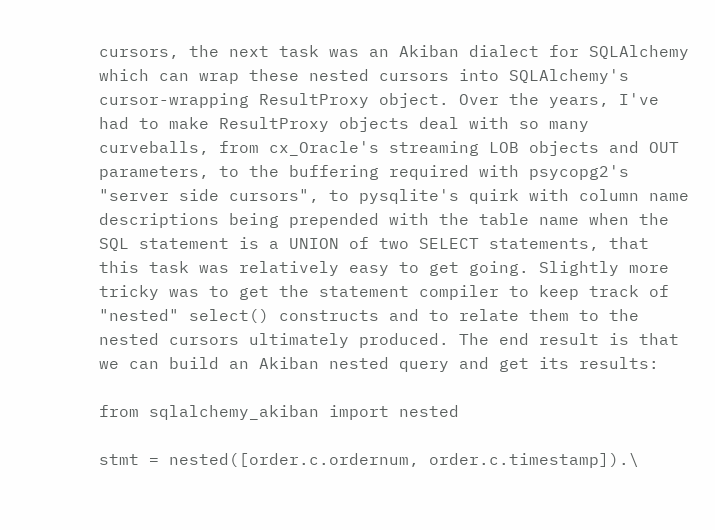cursors, the next task was an Akiban dialect for SQLAlchemy which can wrap these nested cursors into SQLAlchemy's cursor-wrapping ResultProxy object. Over the years, I've had to make ResultProxy objects deal with so many curveballs, from cx_Oracle's streaming LOB objects and OUT parameters, to the buffering required with psycopg2's "server side cursors", to pysqlite's quirk with column name descriptions being prepended with the table name when the SQL statement is a UNION of two SELECT statements, that this task was relatively easy to get going. Slightly more tricky was to get the statement compiler to keep track of "nested" select() constructs and to relate them to the nested cursors ultimately produced. The end result is that we can build an Akiban nested query and get its results:

from sqlalchemy_akiban import nested

stmt = nested([order.c.ordernum, order.c.timestamp]).\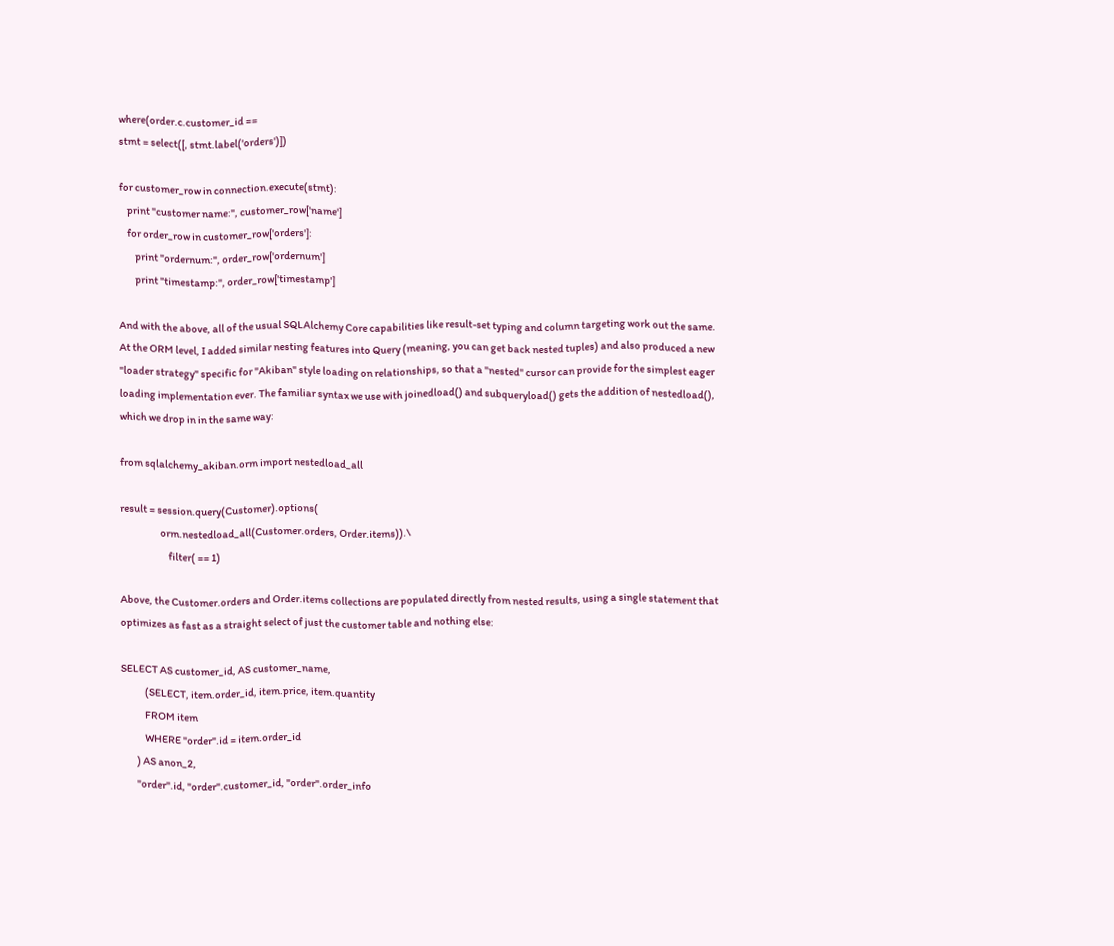where(order.c.customer_id ==
stmt = select([, stmt.label('orders')])

for customer_row in connection.execute(stmt):
    print "customer name:", customer_row['name']
    for order_row in customer_row['orders']:
        print "ordernum:", order_row['ordernum']
        print "timestamp:", order_row['timestamp']

And with the above, all of the usual SQLAlchemy Core capabilities like result-set typing and column targeting work out the same. At the ORM level, I added similar nesting features into Query (meaning, you can get back nested tuples) and also produced a new "loader strategy" specific for "Akiban" style loading on relationships, so that a "nested" cursor can provide for the simplest eager loading implementation ever. The familiar syntax we use with joinedload() and subqueryload() gets the addition of nestedload(), which we drop in in the same way:

from sqlalchemy_akiban.orm import nestedload_all

result = session.query(Customer).options(
                    orm.nestedload_all(Customer.orders, Order.items)).\
                        filter( == 1)

Above, the Customer.orders and Order.items collections are populated directly from nested results, using a single statement that optimizes as fast as a straight select of just the customer table and nothing else:

SELECT AS customer_id, AS customer_name,
            (SELECT, item.order_id, item.price, item.quantity
            FROM item
            WHERE "order".id = item.order_id
        ) AS anon_2,
        "order".id, "order".customer_id, "order".order_info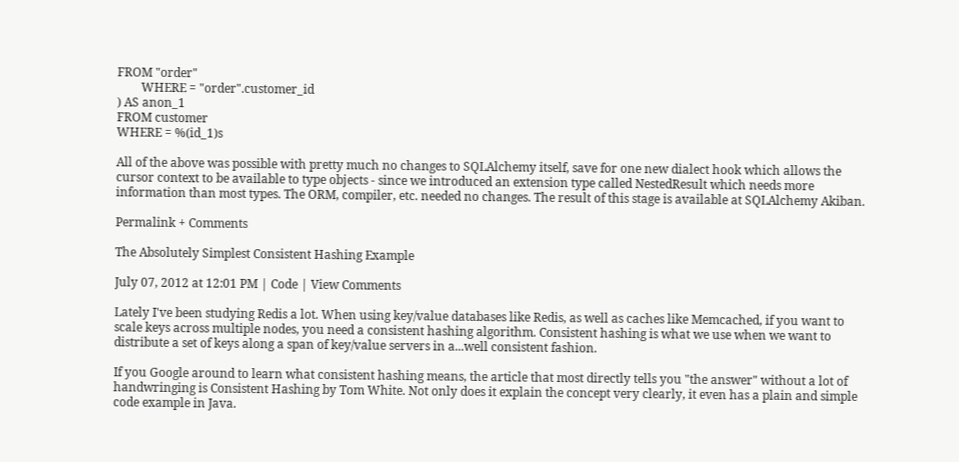FROM "order"
        WHERE = "order".customer_id
) AS anon_1
FROM customer
WHERE = %(id_1)s

All of the above was possible with pretty much no changes to SQLAlchemy itself, save for one new dialect hook which allows the cursor context to be available to type objects - since we introduced an extension type called NestedResult which needs more information than most types. The ORM, compiler, etc. needed no changes. The result of this stage is available at SQLAlchemy Akiban.

Permalink + Comments

The Absolutely Simplest Consistent Hashing Example

July 07, 2012 at 12:01 PM | Code | View Comments

Lately I've been studying Redis a lot. When using key/value databases like Redis, as well as caches like Memcached, if you want to scale keys across multiple nodes, you need a consistent hashing algorithm. Consistent hashing is what we use when we want to distribute a set of keys along a span of key/value servers in a...well consistent fashion.

If you Google around to learn what consistent hashing means, the article that most directly tells you "the answer" without a lot of handwringing is Consistent Hashing by Tom White. Not only does it explain the concept very clearly, it even has a plain and simple code example in Java.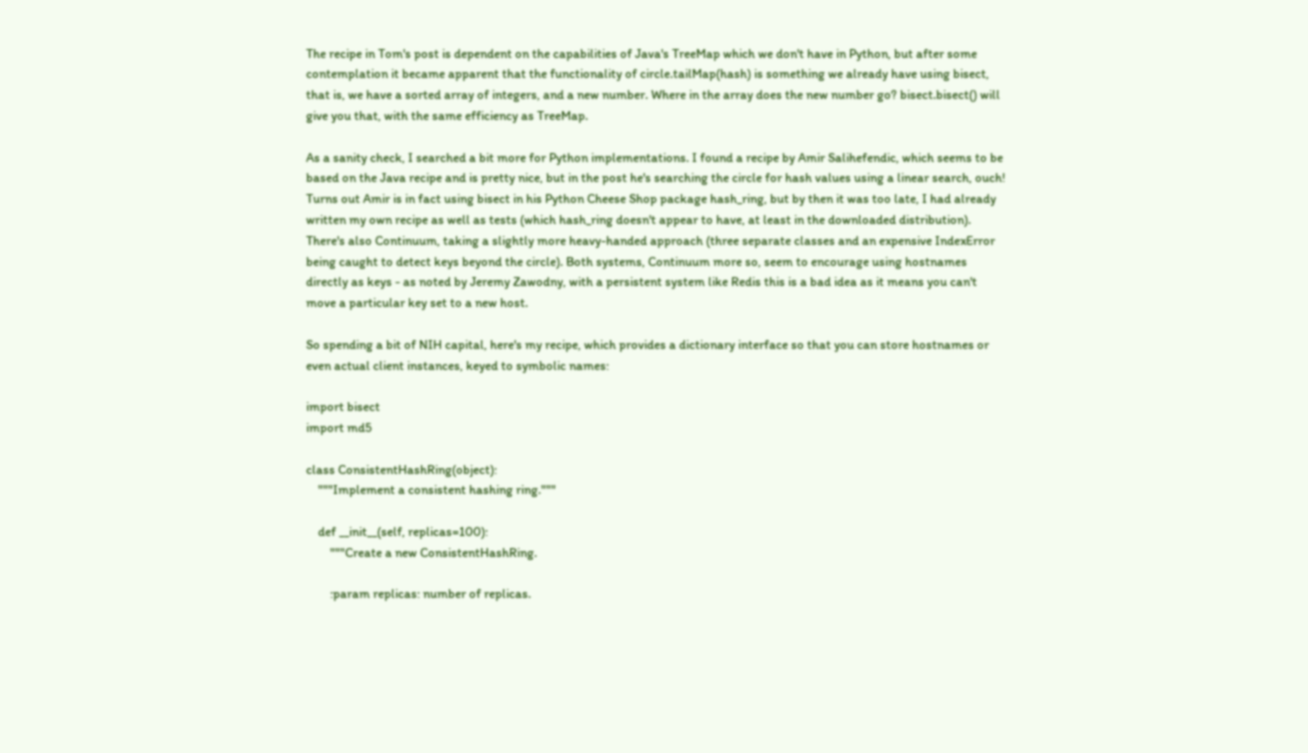The recipe in Tom's post is dependent on the capabilities of Java's TreeMap which we don't have in Python, but after some contemplation it became apparent that the functionality of circle.tailMap(hash) is something we already have using bisect, that is, we have a sorted array of integers, and a new number. Where in the array does the new number go? bisect.bisect() will give you that, with the same efficiency as TreeMap.

As a sanity check, I searched a bit more for Python implementations. I found a recipe by Amir Salihefendic, which seems to be based on the Java recipe and is pretty nice, but in the post he's searching the circle for hash values using a linear search, ouch! Turns out Amir is in fact using bisect in his Python Cheese Shop package hash_ring, but by then it was too late, I had already written my own recipe as well as tests (which hash_ring doesn't appear to have, at least in the downloaded distribution). There's also Continuum, taking a slightly more heavy-handed approach (three separate classes and an expensive IndexError being caught to detect keys beyond the circle). Both systems, Continuum more so, seem to encourage using hostnames directly as keys - as noted by Jeremy Zawodny, with a persistent system like Redis this is a bad idea as it means you can't move a particular key set to a new host.

So spending a bit of NIH capital, here's my recipe, which provides a dictionary interface so that you can store hostnames or even actual client instances, keyed to symbolic names:

import bisect
import md5

class ConsistentHashRing(object):
    """Implement a consistent hashing ring."""

    def __init__(self, replicas=100):
        """Create a new ConsistentHashRing.

        :param replicas: number of replicas.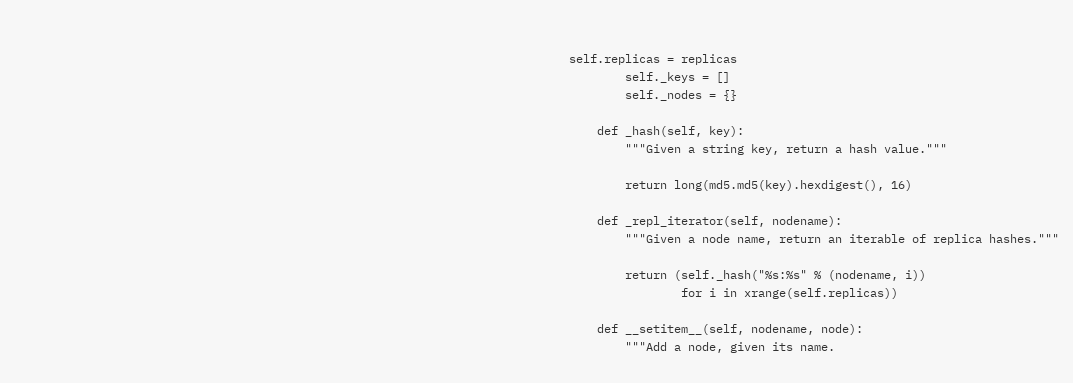self.replicas = replicas
        self._keys = []
        self._nodes = {}

    def _hash(self, key):
        """Given a string key, return a hash value."""

        return long(md5.md5(key).hexdigest(), 16)

    def _repl_iterator(self, nodename):
        """Given a node name, return an iterable of replica hashes."""

        return (self._hash("%s:%s" % (nodename, i))
                for i in xrange(self.replicas))

    def __setitem__(self, nodename, node):
        """Add a node, given its name.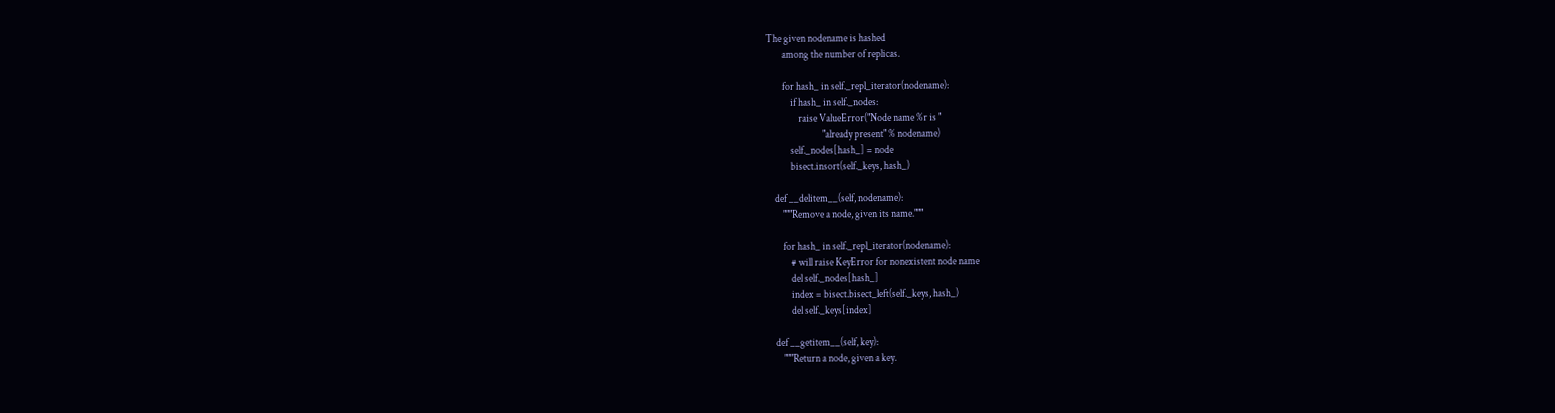The given nodename is hashed
        among the number of replicas.

        for hash_ in self._repl_iterator(nodename):
            if hash_ in self._nodes:
                raise ValueError("Node name %r is "
                            "already present" % nodename)
            self._nodes[hash_] = node
            bisect.insort(self._keys, hash_)

    def __delitem__(self, nodename):
        """Remove a node, given its name."""

        for hash_ in self._repl_iterator(nodename):
            # will raise KeyError for nonexistent node name
            del self._nodes[hash_]
            index = bisect.bisect_left(self._keys, hash_)
            del self._keys[index]

    def __getitem__(self, key):
        """Return a node, given a key.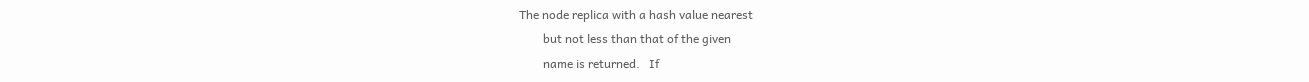The node replica with a hash value nearest
        but not less than that of the given
        name is returned.   If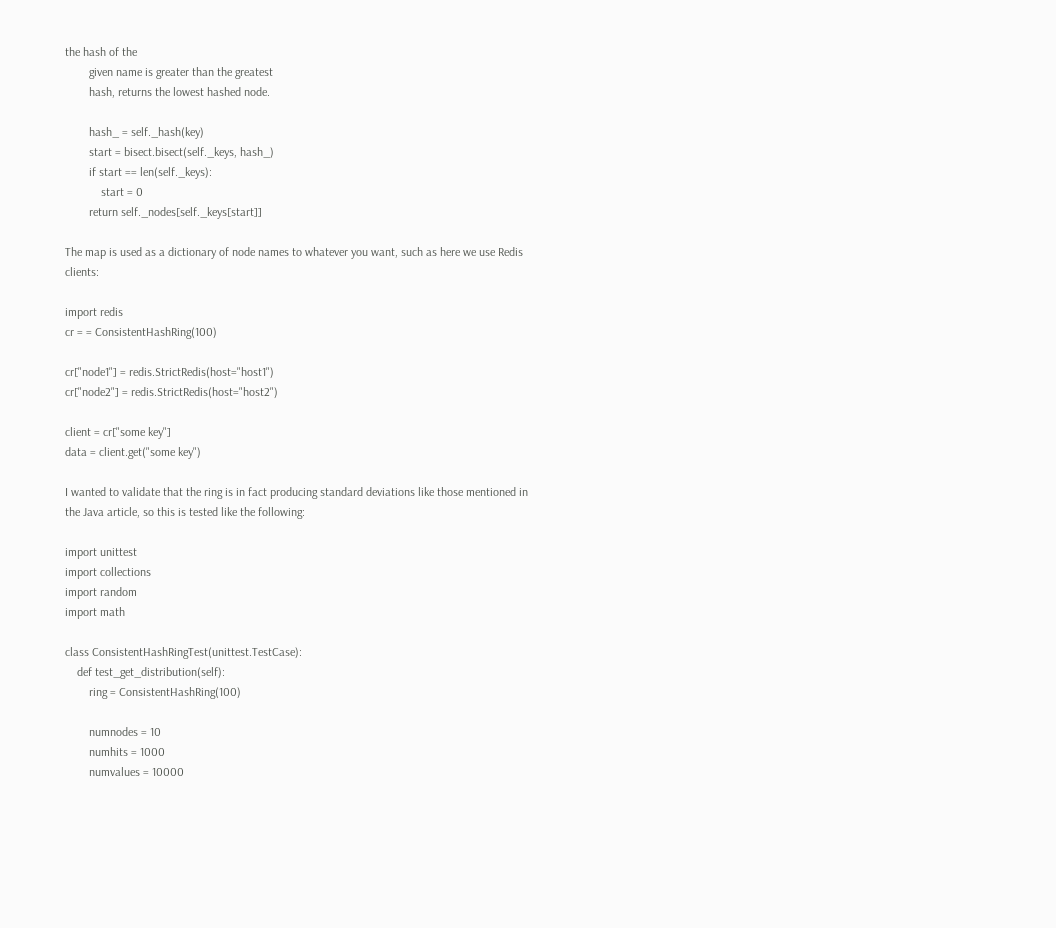the hash of the
        given name is greater than the greatest
        hash, returns the lowest hashed node.

        hash_ = self._hash(key)
        start = bisect.bisect(self._keys, hash_)
        if start == len(self._keys):
            start = 0
        return self._nodes[self._keys[start]]

The map is used as a dictionary of node names to whatever you want, such as here we use Redis clients:

import redis
cr = = ConsistentHashRing(100)

cr["node1"] = redis.StrictRedis(host="host1")
cr["node2"] = redis.StrictRedis(host="host2")

client = cr["some key"]
data = client.get("some key")

I wanted to validate that the ring is in fact producing standard deviations like those mentioned in the Java article, so this is tested like the following:

import unittest
import collections
import random
import math

class ConsistentHashRingTest(unittest.TestCase):
    def test_get_distribution(self):
        ring = ConsistentHashRing(100)

        numnodes = 10
        numhits = 1000
        numvalues = 10000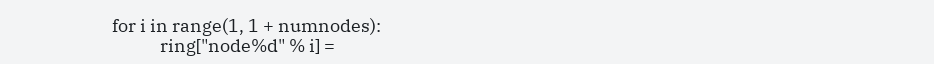for i in range(1, 1 + numnodes):
            ring["node%d" % i] =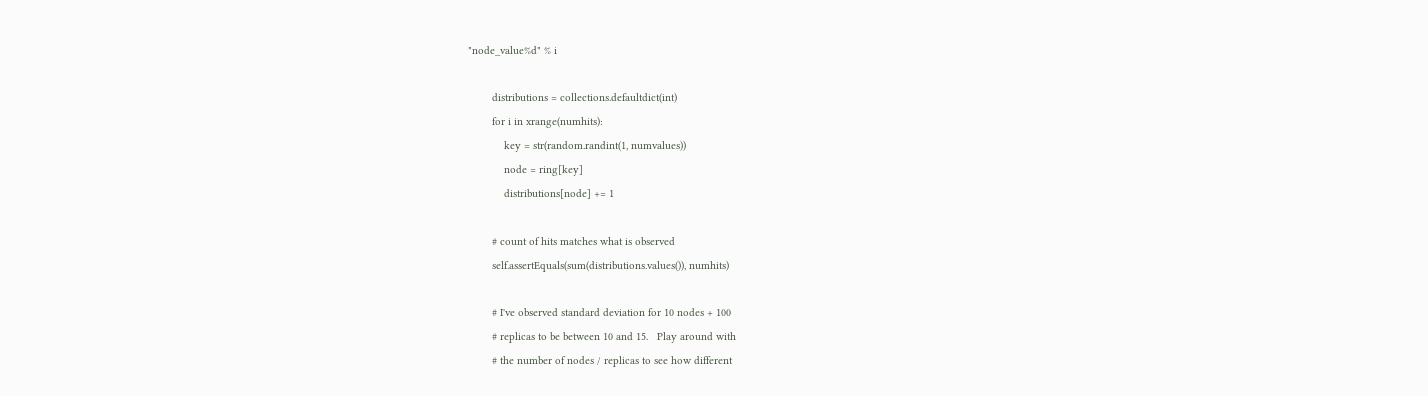"node_value%d" % i

        distributions = collections.defaultdict(int)
        for i in xrange(numhits):
            key = str(random.randint(1, numvalues))
            node = ring[key]
            distributions[node] += 1

        # count of hits matches what is observed
        self.assertEquals(sum(distributions.values()), numhits)

        # I've observed standard deviation for 10 nodes + 100
        # replicas to be between 10 and 15.   Play around with
        # the number of nodes / replicas to see how different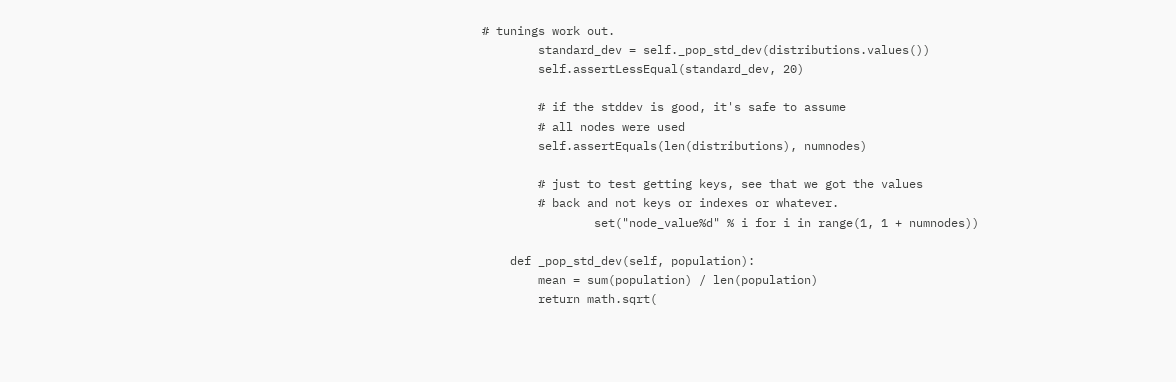# tunings work out.
        standard_dev = self._pop_std_dev(distributions.values())
        self.assertLessEqual(standard_dev, 20)

        # if the stddev is good, it's safe to assume
        # all nodes were used
        self.assertEquals(len(distributions), numnodes)

        # just to test getting keys, see that we got the values
        # back and not keys or indexes or whatever.
                set("node_value%d" % i for i in range(1, 1 + numnodes))

    def _pop_std_dev(self, population):
        mean = sum(population) / len(population)
        return math.sqrt(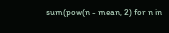sum(pow(n - mean, 2) for n in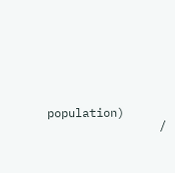population)
                /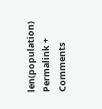len(population)
Permalink + Comments